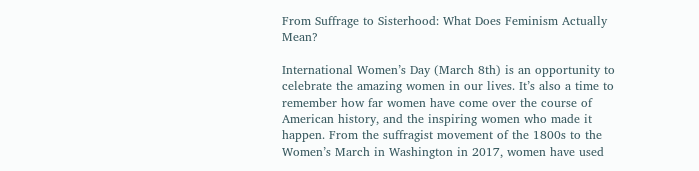From Suffrage to Sisterhood: What Does Feminism Actually Mean?

International Women’s Day (March 8th) is an opportunity to celebrate the amazing women in our lives. It’s also a time to remember how far women have come over the course of American history, and the inspiring women who made it happen. From the suffragist movement of the 1800s to the Women’s March in Washington in 2017, women have used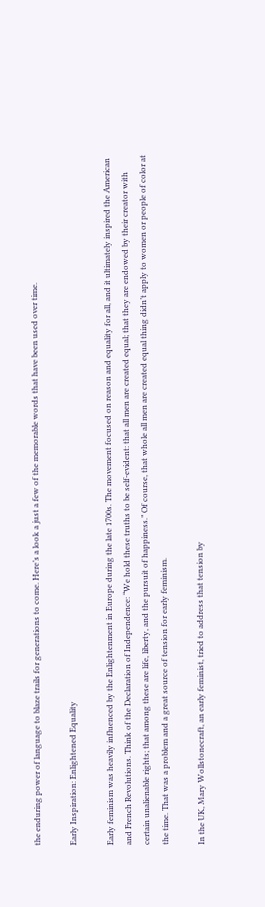the enduring power of language to blaze trails for generations to come. Here’s a look a just a few of the memorable words that have been used over time.

Early Inspiration: Enlightened Equality

Early feminism was heavily influenced by the Enlightenment in Europe during the late 1700s. The movement focused on reason and equality for all, and it ultimately inspired the American and French Revolutions. Think of the Declaration of Independence: “We hold these truths to be self-evident: that all men are created equal; that they are endowed by their creator with certain unalienable rights; that among these are life, liberty, and the pursuit of happiness.” Of course, that whole all men are created equal thing didn’t apply to women or people of color at the time. That was a problem and a great source of tension for early feminism.

In the UK, Mary Wollstonecraft, an early feminist, tried to address that tension by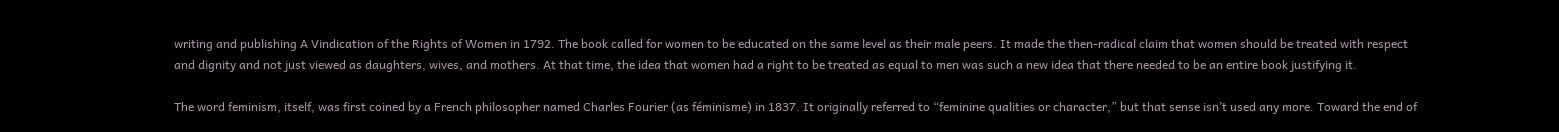writing and publishing A Vindication of the Rights of Women in 1792. The book called for women to be educated on the same level as their male peers. It made the then-radical claim that women should be treated with respect and dignity and not just viewed as daughters, wives, and mothers. At that time, the idea that women had a right to be treated as equal to men was such a new idea that there needed to be an entire book justifying it.

The word feminism, itself, was first coined by a French philosopher named Charles Fourier (as féminisme) in 1837. It originally referred to “feminine qualities or character,” but that sense isn’t used any more. Toward the end of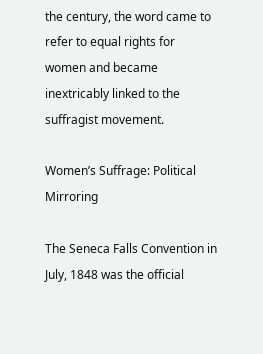the century, the word came to refer to equal rights for women and became inextricably linked to the suffragist movement.

Women’s Suffrage: Political Mirroring

The Seneca Falls Convention in July, 1848 was the official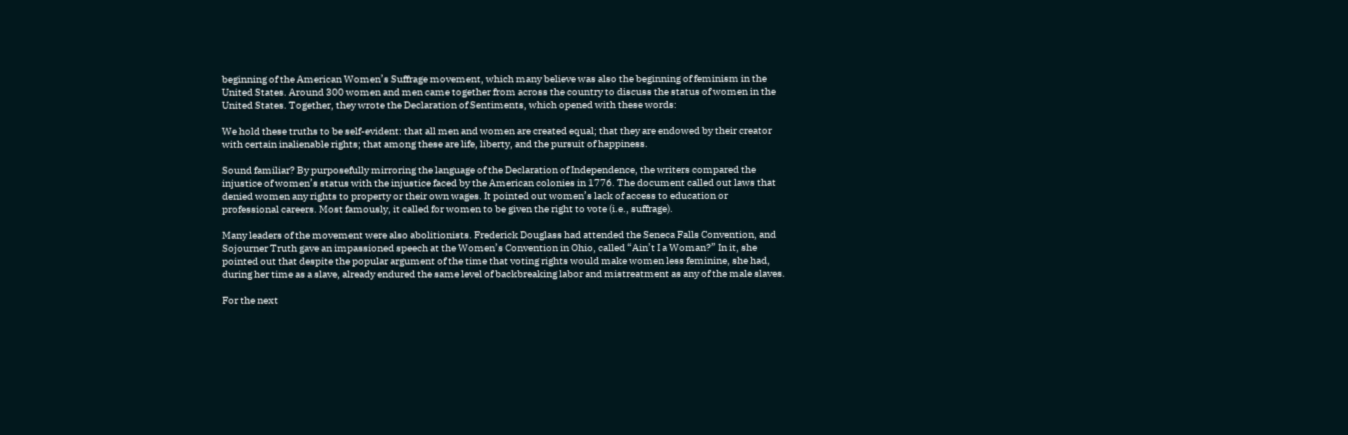beginning of the American Women’s Suffrage movement, which many believe was also the beginning of feminism in the United States. Around 300 women and men came together from across the country to discuss the status of women in the United States. Together, they wrote the Declaration of Sentiments, which opened with these words:

We hold these truths to be self-evident: that all men and women are created equal; that they are endowed by their creator with certain inalienable rights; that among these are life, liberty, and the pursuit of happiness.

Sound familiar? By purposefully mirroring the language of the Declaration of Independence, the writers compared the injustice of women’s status with the injustice faced by the American colonies in 1776. The document called out laws that denied women any rights to property or their own wages. It pointed out women’s lack of access to education or professional careers. Most famously, it called for women to be given the right to vote (i.e., suffrage).

Many leaders of the movement were also abolitionists. Frederick Douglass had attended the Seneca Falls Convention, and Sojourner Truth gave an impassioned speech at the Women’s Convention in Ohio, called “Ain’t I a Woman?” In it, she pointed out that despite the popular argument of the time that voting rights would make women less feminine, she had, during her time as a slave, already endured the same level of backbreaking labor and mistreatment as any of the male slaves.

For the next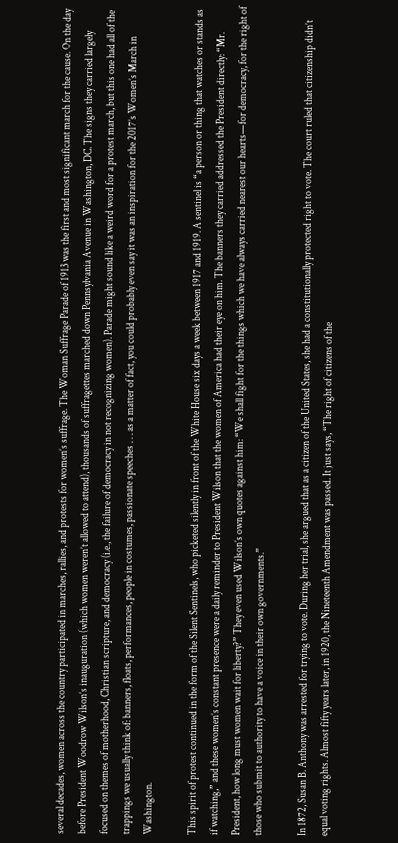several decades, women across the country participated in marches, rallies, and protests for women’s suffrage. The Woman Suffrage Parade of 1913 was the first and most significant march for the cause. On the day before President Woodrow Wilson’s inauguration (which women weren’t allowed to attend), thousands of suffragettes marched down Pennsylvania Avenue in Washington, DC. The signs they carried largely focused on themes of motherhood, Christian scripture, and democracy (i.e., the failure of democracy in not recognizing women). Parade might sound like a weird word for a protest march, but this one had all of the trappings we usually think of: banners, floats, performances, people in costumes, passionate speeches . . . as a matter of fact, you could probably even say it was an inspiration for the 2017’s Women’s March in Washington.

This spirit of protest continued in the form of the Silent Sentinels, who picketed silently in front of the White House six days a week between 1917 and 1919. A sentinel is “a person or thing that watches or stands as if watching,” and these women’s constant presence were a daily reminder to President Wilson that the women of America had their eye on him. The banners they carried addressed the President directly: “Mr. President, how long must women wait for liberty?” They even used Wilson’s own quotes against him: “We shall fight for the things which we have always carried nearest our hearts—for democracy, for the right of those who submit to authority to have a voice in their own governments.”

In 1872, Susan B. Anthony was arrested for trying to vote. During her trial, she argued that as a citizen of the United States, she had a constitutionally protected right to vote. The court ruled that citizenship didn’t equal voting rights. Almost fifty years later, in 1920, the Nineteenth Amendment was passed. It just says, “The right of citizens of the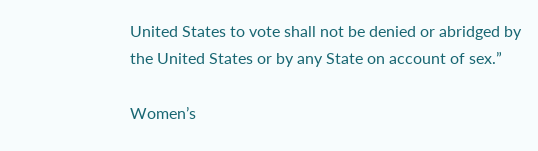United States to vote shall not be denied or abridged by the United States or by any State on account of sex.”

Women’s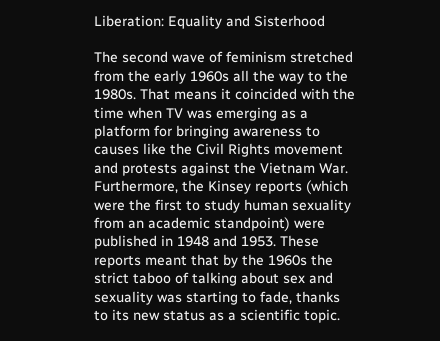Liberation: Equality and Sisterhood

The second wave of feminism stretched from the early 1960s all the way to the 1980s. That means it coincided with the time when TV was emerging as a platform for bringing awareness to causes like the Civil Rights movement and protests against the Vietnam War. Furthermore, the Kinsey reports (which were the first to study human sexuality from an academic standpoint) were published in 1948 and 1953. These reports meant that by the 1960s the strict taboo of talking about sex and sexuality was starting to fade, thanks to its new status as a scientific topic.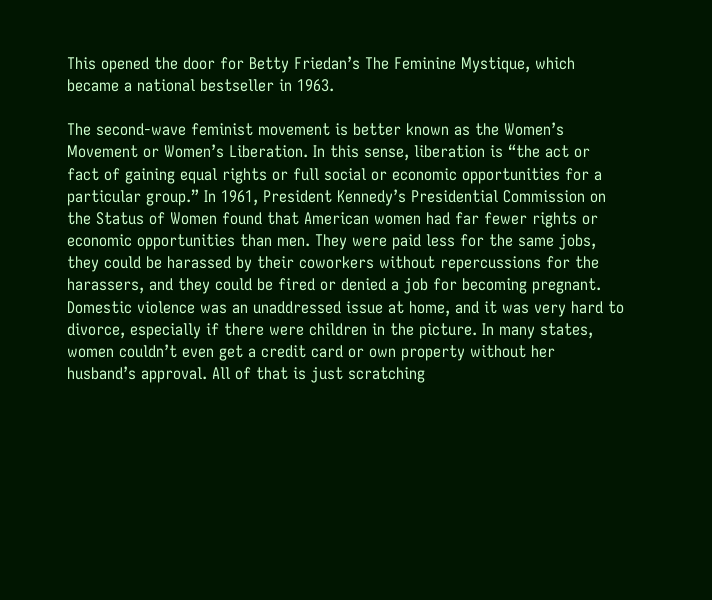This opened the door for Betty Friedan’s The Feminine Mystique, which became a national bestseller in 1963.

The second-wave feminist movement is better known as the Women’s Movement or Women’s Liberation. In this sense, liberation is “the act or fact of gaining equal rights or full social or economic opportunities for a particular group.” In 1961, President Kennedy’s Presidential Commission on the Status of Women found that American women had far fewer rights or economic opportunities than men. They were paid less for the same jobs, they could be harassed by their coworkers without repercussions for the harassers, and they could be fired or denied a job for becoming pregnant. Domestic violence was an unaddressed issue at home, and it was very hard to divorce, especially if there were children in the picture. In many states, women couldn’t even get a credit card or own property without her husband’s approval. All of that is just scratching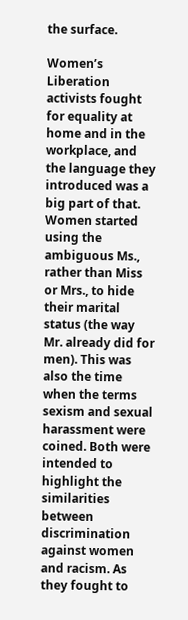the surface.

Women’s Liberation activists fought for equality at home and in the workplace, and the language they introduced was a big part of that. Women started using the ambiguous Ms., rather than Miss or Mrs., to hide their marital status (the way Mr. already did for men). This was also the time when the terms sexism and sexual harassment were coined. Both were intended to highlight the similarities between discrimination against women and racism. As they fought to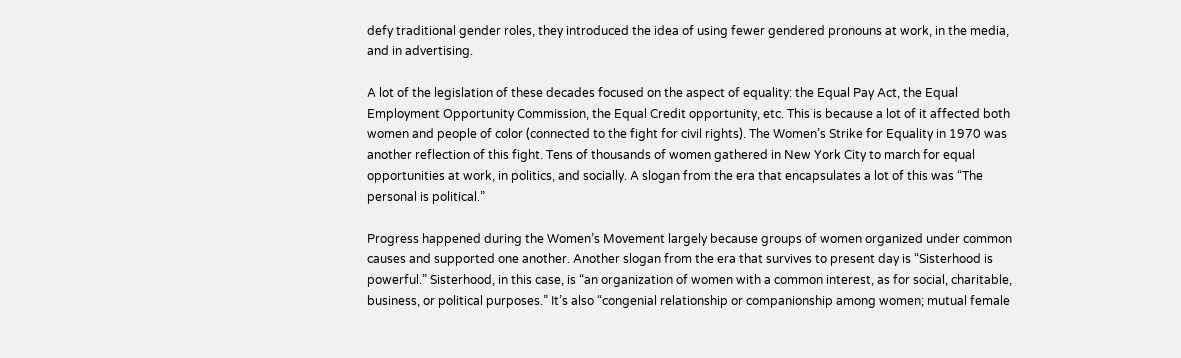defy traditional gender roles, they introduced the idea of using fewer gendered pronouns at work, in the media, and in advertising.

A lot of the legislation of these decades focused on the aspect of equality: the Equal Pay Act, the Equal Employment Opportunity Commission, the Equal Credit opportunity, etc. This is because a lot of it affected both women and people of color (connected to the fight for civil rights). The Women’s Strike for Equality in 1970 was another reflection of this fight. Tens of thousands of women gathered in New York City to march for equal opportunities at work, in politics, and socially. A slogan from the era that encapsulates a lot of this was “The personal is political.”

Progress happened during the Women’s Movement largely because groups of women organized under common causes and supported one another. Another slogan from the era that survives to present day is “Sisterhood is powerful.” Sisterhood, in this case, is “an organization of women with a common interest, as for social, charitable, business, or political purposes.” It’s also “congenial relationship or companionship among women; mutual female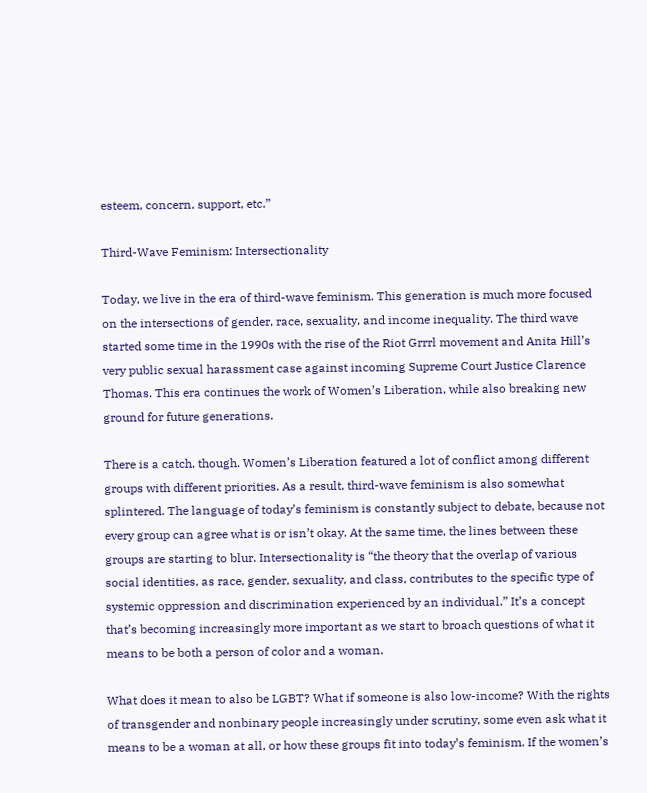esteem, concern, support, etc.”

Third-Wave Feminism: Intersectionality

Today, we live in the era of third-wave feminism. This generation is much more focused on the intersections of gender, race, sexuality, and income inequality. The third wave started some time in the 1990s with the rise of the Riot Grrrl movement and Anita Hill’s very public sexual harassment case against incoming Supreme Court Justice Clarence Thomas. This era continues the work of Women’s Liberation, while also breaking new ground for future generations.

There is a catch, though. Women’s Liberation featured a lot of conflict among different groups with different priorities. As a result, third-wave feminism is also somewhat splintered. The language of today’s feminism is constantly subject to debate, because not every group can agree what is or isn’t okay. At the same time, the lines between these groups are starting to blur. Intersectionality is “the theory that the overlap of various social identities, as race, gender, sexuality, and class, contributes to the specific type of systemic oppression and discrimination experienced by an individual.” It’s a concept that’s becoming increasingly more important as we start to broach questions of what it means to be both a person of color and a woman.

What does it mean to also be LGBT? What if someone is also low-income? With the rights of transgender and nonbinary people increasingly under scrutiny, some even ask what it means to be a woman at all, or how these groups fit into today’s feminism. If the women’s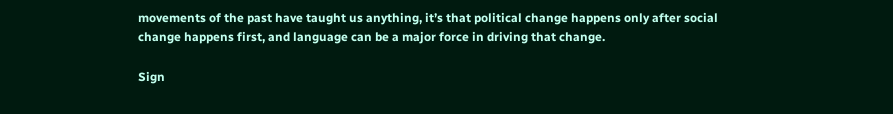movements of the past have taught us anything, it’s that political change happens only after social change happens first, and language can be a major force in driving that change.

Sign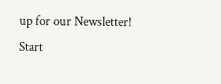up for our Newsletter!
Start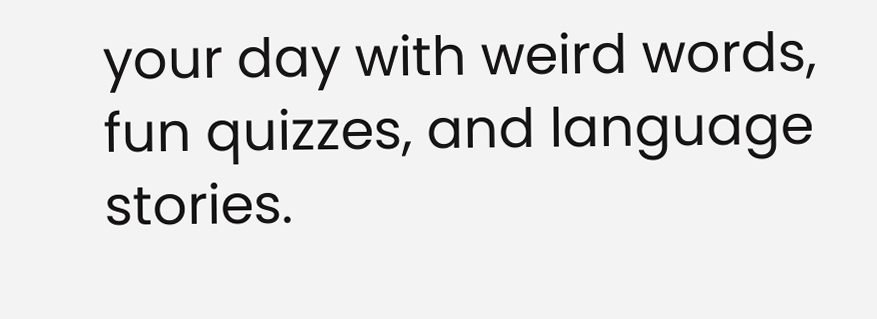your day with weird words, fun quizzes, and language stories.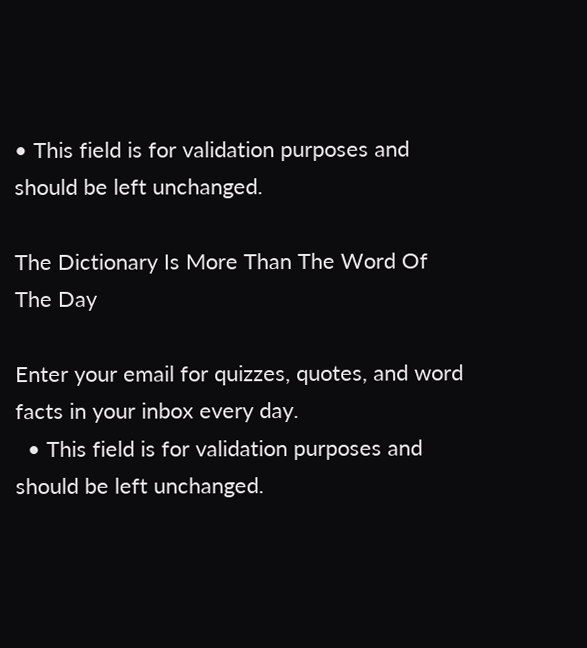• This field is for validation purposes and should be left unchanged.

The Dictionary Is More Than The Word Of The Day

Enter your email for quizzes, quotes, and word facts in your inbox every day.
  • This field is for validation purposes and should be left unchanged.